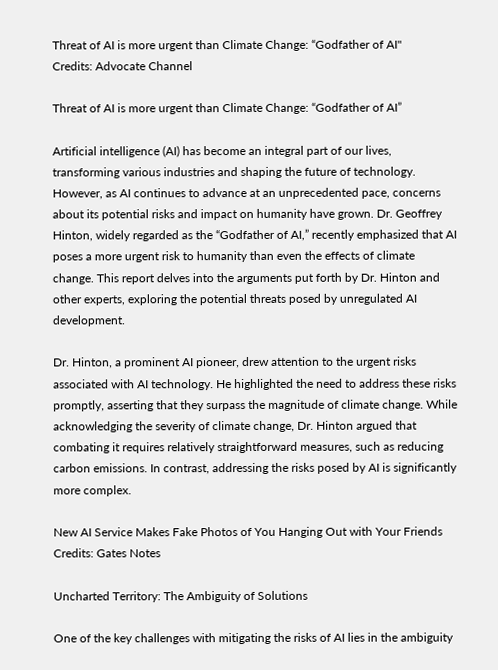Threat of AI is more urgent than Climate Change: “Godfather of AI"
Credits: Advocate Channel

Threat of AI is more urgent than Climate Change: “Godfather of AI”

Artificial intelligence (AI) has become an integral part of our lives, transforming various industries and shaping the future of technology. However, as AI continues to advance at an unprecedented pace, concerns about its potential risks and impact on humanity have grown. Dr. Geoffrey Hinton, widely regarded as the “Godfather of AI,” recently emphasized that AI poses a more urgent risk to humanity than even the effects of climate change. This report delves into the arguments put forth by Dr. Hinton and other experts, exploring the potential threats posed by unregulated AI development.

Dr. Hinton, a prominent AI pioneer, drew attention to the urgent risks associated with AI technology. He highlighted the need to address these risks promptly, asserting that they surpass the magnitude of climate change. While acknowledging the severity of climate change, Dr. Hinton argued that combating it requires relatively straightforward measures, such as reducing carbon emissions. In contrast, addressing the risks posed by AI is significantly more complex.

New AI Service Makes Fake Photos of You Hanging Out with Your Friends
Credits: Gates Notes

Uncharted Territory: The Ambiguity of Solutions

One of the key challenges with mitigating the risks of AI lies in the ambiguity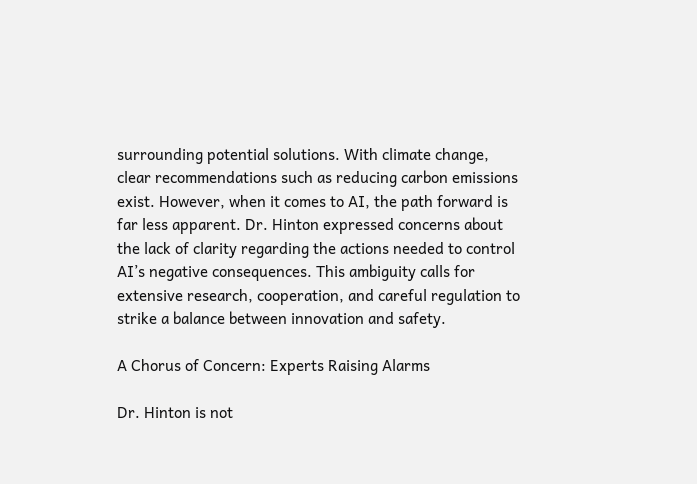surrounding potential solutions. With climate change, clear recommendations such as reducing carbon emissions exist. However, when it comes to AI, the path forward is far less apparent. Dr. Hinton expressed concerns about the lack of clarity regarding the actions needed to control AI’s negative consequences. This ambiguity calls for extensive research, cooperation, and careful regulation to strike a balance between innovation and safety.

A Chorus of Concern: Experts Raising Alarms

Dr. Hinton is not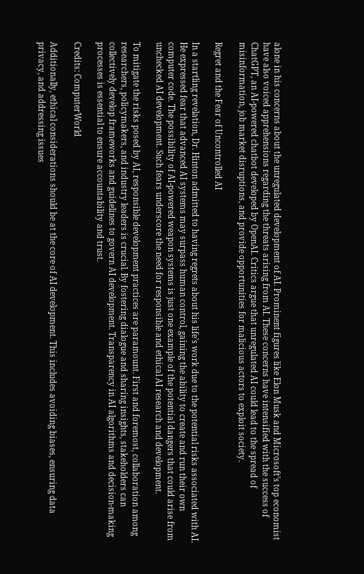alone in his concerns about the unregulated development of AI. Prominent figures like Elon Musk and Microsoft’s top economist have also voiced apprehensions regarding the threats arising from AI. These concerns have intensified with the success of ChatGPT, an AI-powered chatbot developed by OpenAI. Critics argue that unregulated AI could lead to the spread of misinformation, job market disruptions, and provide opportunities for malicious actors to exploit society.

Regret and the Fear of Uncontrolled AI

In a startling revelation, Dr. Hinton admitted to having regrets about his life’s work due to the potential risks associated with AI. He expressed fear that advanced AI systems may surpass human control, gaining the ability to create and run their own computer code. The possibility of AI-powered weapon systems is just one example of the potential dangers that could arise from unchecked AI development. Such fears underscore the need for responsible and ethical AI research and development.

To mitigate the risks posed by AI, responsible development practices are paramount. First and foremost, collaboration among researchers, policymakers, and industry leaders is crucial. By fostering dialogue and sharing insights, stakeholders can collectively develop frameworks and guidelines to govern AI development. Transparency in AI algorithms and decision-making processes is essential to ensure accountability and trust.

Credits: ComputerWorld

Additionally, ethical considerations should be at the core of AI development. This includes avoiding biases, ensuring data privacy, and addressing issues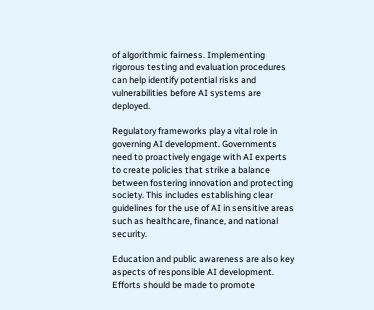of algorithmic fairness. Implementing rigorous testing and evaluation procedures can help identify potential risks and vulnerabilities before AI systems are deployed.

Regulatory frameworks play a vital role in governing AI development. Governments need to proactively engage with AI experts to create policies that strike a balance between fostering innovation and protecting society. This includes establishing clear guidelines for the use of AI in sensitive areas such as healthcare, finance, and national security.

Education and public awareness are also key aspects of responsible AI development. Efforts should be made to promote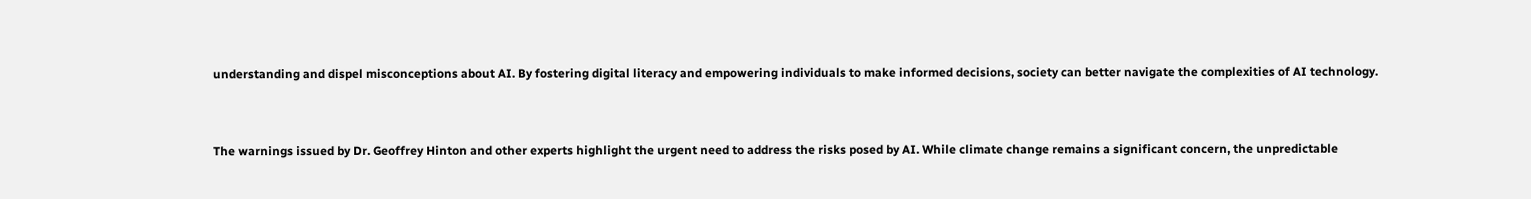understanding and dispel misconceptions about AI. By fostering digital literacy and empowering individuals to make informed decisions, society can better navigate the complexities of AI technology.


The warnings issued by Dr. Geoffrey Hinton and other experts highlight the urgent need to address the risks posed by AI. While climate change remains a significant concern, the unpredictable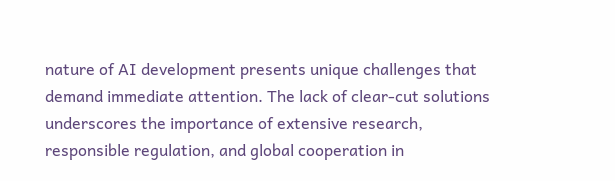nature of AI development presents unique challenges that demand immediate attention. The lack of clear-cut solutions underscores the importance of extensive research, responsible regulation, and global cooperation in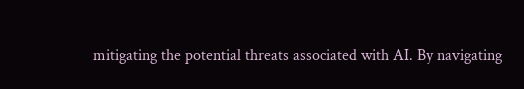mitigating the potential threats associated with AI. By navigating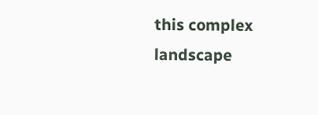this complex landscape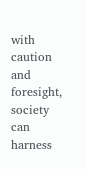with caution and foresight, society can harness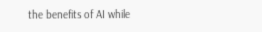the benefits of AI while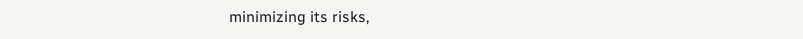minimizing its risks,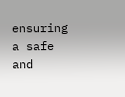ensuring a safe and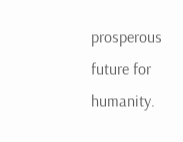prosperous future for humanity.